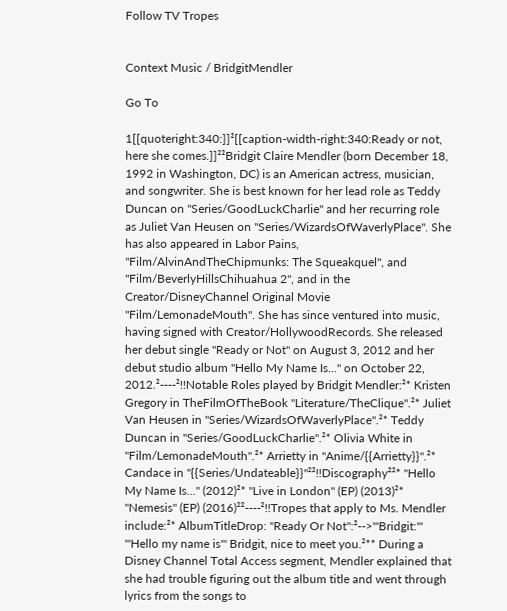Follow TV Tropes


Context Music / BridgitMendler

Go To

1[[quoteright:340:]]²[[caption-width-right:340:Ready or not, here she comes.]]²²Bridgit Claire Mendler (born December 18, 1992 in Washington, DC) is an American actress, musician, and songwriter. She is best known for her lead role as Teddy Duncan on ''Series/GoodLuckCharlie'' and her recurring role as Juliet Van Heusen on ''Series/WizardsOfWaverlyPlace''. She has also appeared in Labor Pains, ''Film/AlvinAndTheChipmunks: The Squeakquel'', and ''Film/BeverlyHillsChihuahua 2'', and in the Creator/DisneyChannel Original Movie ''Film/LemonadeMouth''. She has since ventured into music, having signed with Creator/HollywoodRecords. She released her debut single "Ready or Not" on August 3, 2012 and her debut studio album ''Hello My Name Is...'' on October 22, 2012.²----²!!Notable Roles played by Bridgit Mendler:²* Kristen Gregory in TheFilmOfTheBook ''Literature/TheClique''.²* Juliet Van Heusen in ''Series/WizardsOfWaverlyPlace''.²* Teddy Duncan in ''Series/GoodLuckCharlie''.²* Olivia White in ''Film/LemonadeMouth''.²* Arrietty in ''Anime/{{Arrietty}}''.²* Candace in ''{{Series/Undateable}}''²²!!Discography²²* ''Hello My Name Is...'' (2012)²* ''Live in London'' (EP) (2013)²* ''Nemesis'' (EP) (2016)²²----²!!Tropes that apply to Ms. Mendler include:²* AlbumTitleDrop: "Ready Or Not":²-->'''Bridgit:''' '''Hello my name is''' Bridgit, nice to meet you.²** During a Disney Channel Total Access segment, Mendler explained that she had trouble figuring out the album title and went through lyrics from the songs to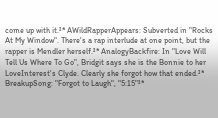come up with it.²* AWildRapperAppears: Subverted in "Rocks At My Window". There's a rap interlude at one point, but the rapper is Mendler herself.²* AnalogyBackfire: In "Love Will Tell Us Where To Go", Bridgit says she is the Bonnie to her LoveInterest's Clyde. Clearly she forgot how that ended.²* BreakupSong: "Forgot to Laugh", "5:15"²*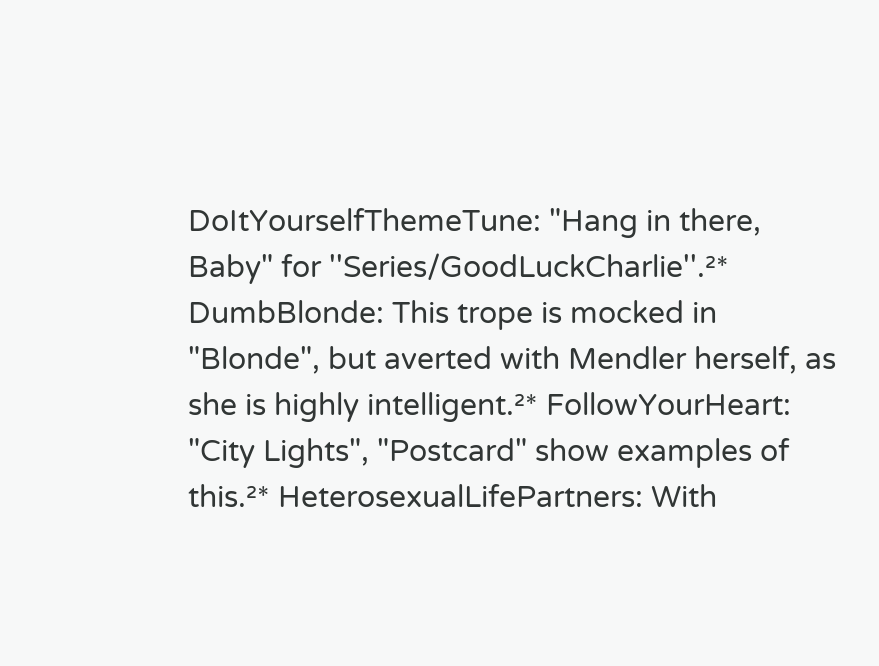DoItYourselfThemeTune: "Hang in there, Baby" for ''Series/GoodLuckCharlie''.²* DumbBlonde: This trope is mocked in "Blonde", but averted with Mendler herself, as she is highly intelligent.²* FollowYourHeart: "City Lights", "Postcard" show examples of this.²* HeterosexualLifePartners: With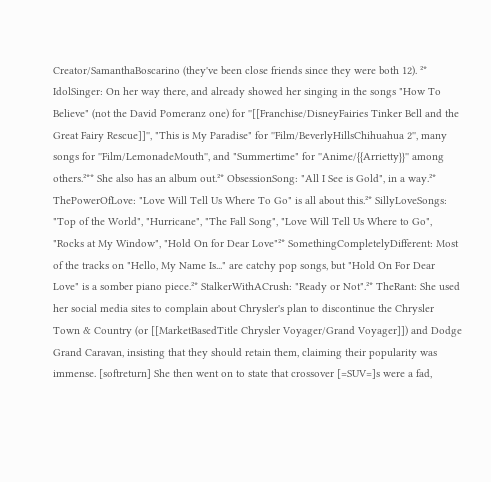Creator/SamanthaBoscarino (they've been close friends since they were both 12). ²* IdolSinger: On her way there, and already showed her singing in the songs "How To Believe" (not the David Pomeranz one) for ''[[Franchise/DisneyFairies Tinker Bell and the Great Fairy Rescue]]'', "This is My Paradise" for ''Film/BeverlyHillsChihuahua 2'', many songs for ''Film/LemonadeMouth'', and "Summertime" for ''Anime/{{Arrietty}}'' among others.²** She also has an album out.²* ObsessionSong: "All I See is Gold", in a way.²* ThePowerOfLove: "Love Will Tell Us Where To Go" is all about this.²* SillyLoveSongs: "Top of the World", "Hurricane", "The Fall Song", "Love Will Tell Us Where to Go", "Rocks at My Window", "Hold On for Dear Love"²* SomethingCompletelyDifferent: Most of the tracks on "Hello, My Name Is..." are catchy pop songs, but "Hold On For Dear Love" is a somber piano piece.²* StalkerWithACrush: "Ready or Not".²* TheRant: She used her social media sites to complain about Chrysler's plan to discontinue the Chrysler Town & Country (or [[MarketBasedTitle Chrysler Voyager/Grand Voyager]]) and Dodge Grand Caravan, insisting that they should retain them, claiming their popularity was immense. [softreturn] She then went on to state that crossover [=SUV=]s were a fad,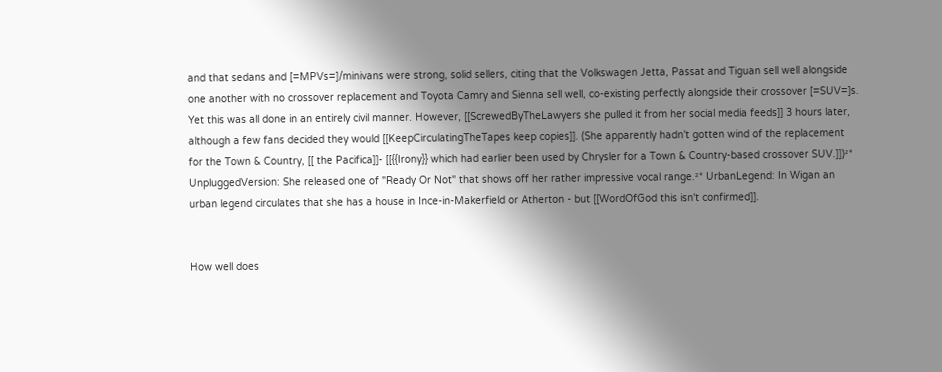and that sedans and [=MPVs=]/minivans were strong, solid sellers, citing that the Volkswagen Jetta, Passat and Tiguan sell well alongside one another with no crossover replacement and Toyota Camry and Sienna sell well, co-existing perfectly alongside their crossover [=SUV=]s. Yet this was all done in an entirely civil manner. However, [[ScrewedByTheLawyers she pulled it from her social media feeds]] 3 hours later, although a few fans decided they would [[KeepCirculatingTheTapes keep copies]]. (She apparently hadn't gotten wind of the replacement for the Town & Country, [[ the Pacifica]]- [[{{Irony}} which had earlier been used by Chrysler for a Town & Country-based crossover SUV.]])²* UnpluggedVersion: She released one of "Ready Or Not" that shows off her rather impressive vocal range.²* UrbanLegend: In Wigan an urban legend circulates that she has a house in Ince-in-Makerfield or Atherton - but [[WordOfGod this isn't confirmed]].


How well does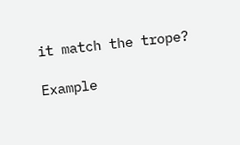it match the trope?

Example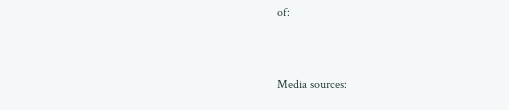of:


Media sources: